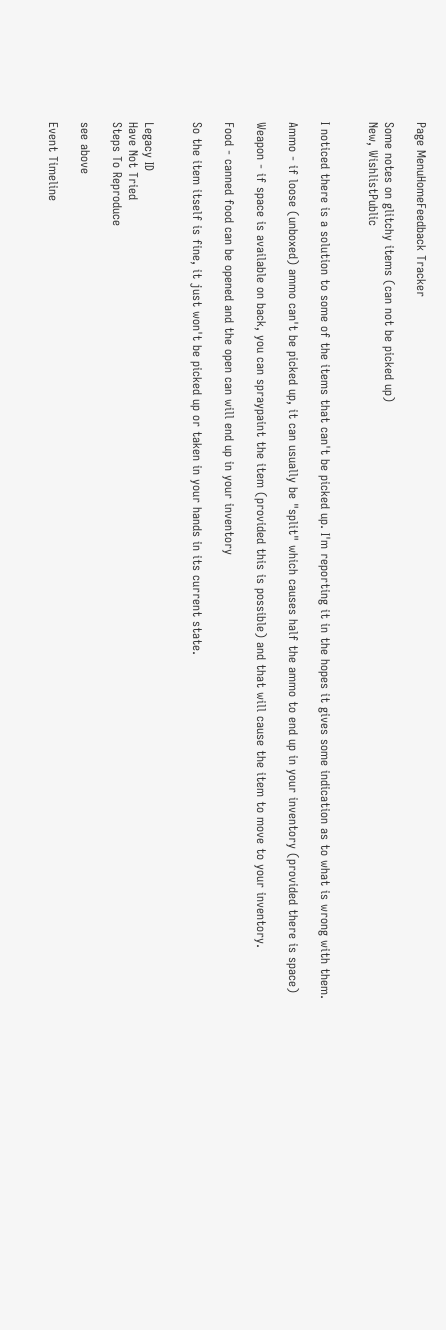Page MenuHomeFeedback Tracker

Some notes on glitchy items (can not be picked up)
New, WishlistPublic


I noticed there is a solution to some of the items that can't be picked up. I'm reporting it in the hopes it gives some indication as to what is wrong with them.

Ammo - if loose (unboxed) ammo can't be picked up, it can usually be "split" which causes half the ammo to end up in your inventory (provided there is space)

Weapon - if space is available on back, you can spraypaint the item (provided this is possible) and that will cause the item to move to your inventory.

Food - canned food can be opened and the open can will end up in your inventory

So the item itself is fine, it just won't be picked up or taken in your hands in its current state.


Legacy ID
Have Not Tried
Steps To Reproduce

see above

Event Timeline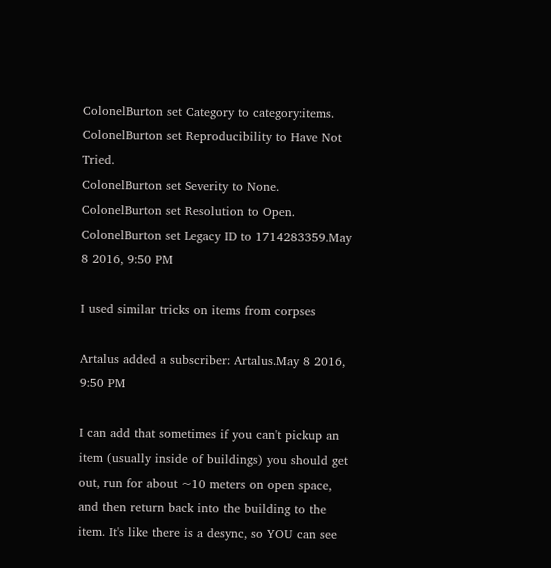ColonelBurton set Category to category:items.
ColonelBurton set Reproducibility to Have Not Tried.
ColonelBurton set Severity to None.
ColonelBurton set Resolution to Open.
ColonelBurton set Legacy ID to 1714283359.May 8 2016, 9:50 PM

I used similar tricks on items from corpses

Artalus added a subscriber: Artalus.May 8 2016, 9:50 PM

I can add that sometimes if you can't pickup an item (usually inside of buildings) you should get out, run for about ~10 meters on open space, and then return back into the building to the item. It's like there is a desync, so YOU can see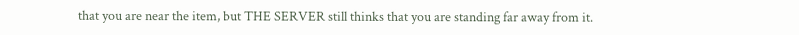that you are near the item, but THE SERVER still thinks that you are standing far away from it.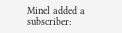Minel added a subscriber: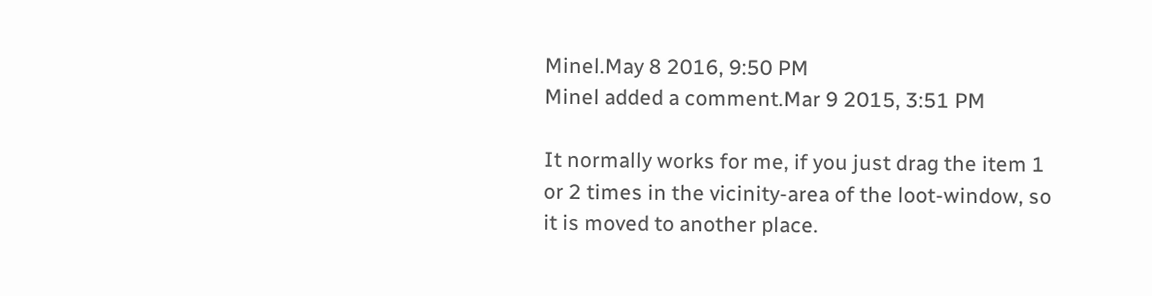Minel.May 8 2016, 9:50 PM
Minel added a comment.Mar 9 2015, 3:51 PM

It normally works for me, if you just drag the item 1 or 2 times in the vicinity-area of the loot-window, so it is moved to another place.